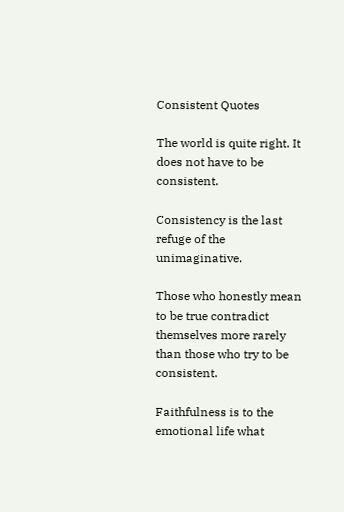Consistent Quotes

The world is quite right. It does not have to be consistent.

Consistency is the last refuge of the unimaginative.

Those who honestly mean to be true contradict themselves more rarely than those who try to be consistent.

Faithfulness is to the emotional life what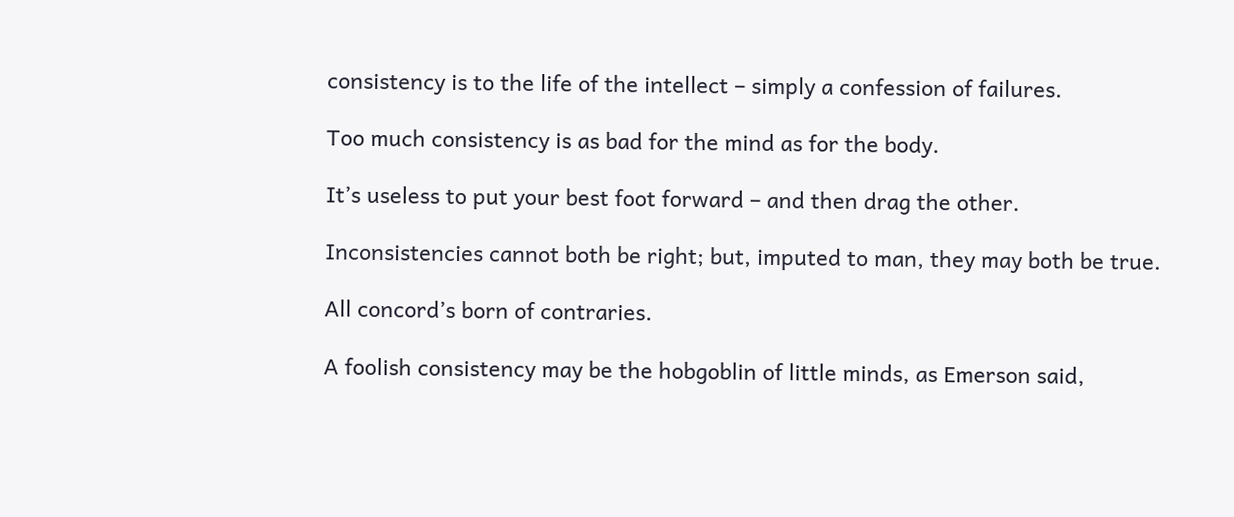consistency is to the life of the intellect – simply a confession of failures.

Too much consistency is as bad for the mind as for the body.

It’s useless to put your best foot forward – and then drag the other.

Inconsistencies cannot both be right; but, imputed to man, they may both be true.

All concord’s born of contraries.

A foolish consistency may be the hobgoblin of little minds, as Emerson said,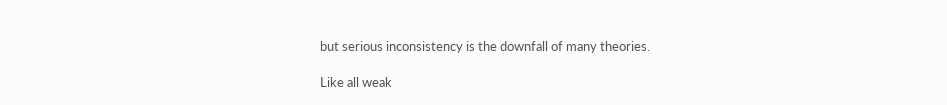but serious inconsistency is the downfall of many theories.

Like all weak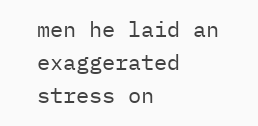men he laid an exaggerated stress on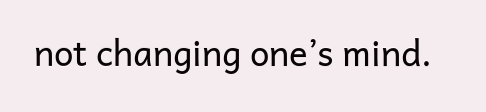not changing one’s mind.